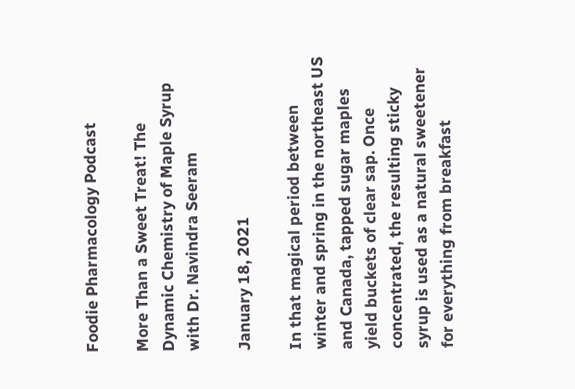Foodie Pharmacology Podcast

More Than a Sweet Treat! The Dynamic Chemistry of Maple Syrup with Dr. Navindra Seeram

January 18, 2021

In that magical period between winter and spring in the northeast US and Canada, tapped sugar maples yield buckets of clear sap. Once concentrated, the resulting sticky syrup is used as a natural sweetener for everything from breakfast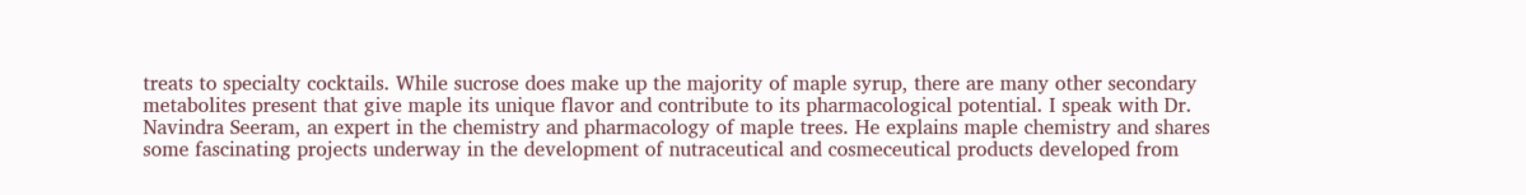treats to specialty cocktails. While sucrose does make up the majority of maple syrup, there are many other secondary metabolites present that give maple its unique flavor and contribute to its pharmacological potential. I speak with Dr. Navindra Seeram, an expert in the chemistry and pharmacology of maple trees. He explains maple chemistry and shares some fascinating projects underway in the development of nutraceutical and cosmeceutical products developed from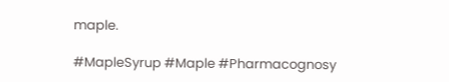maple.

#MapleSyrup #Maple #Pharmacognosy